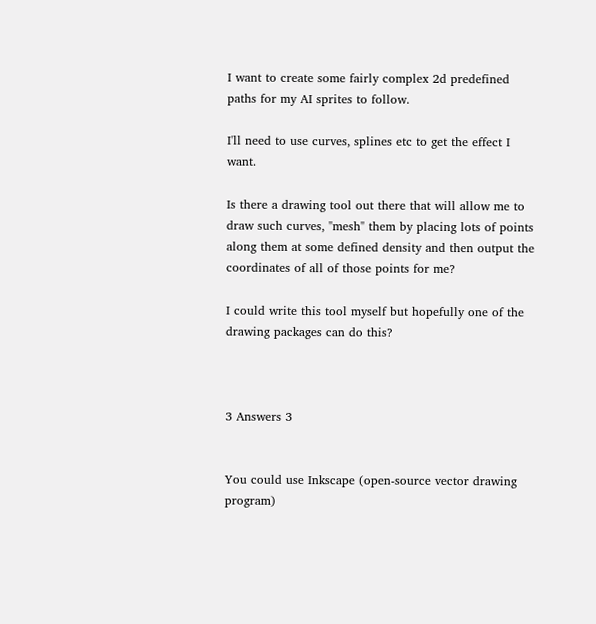I want to create some fairly complex 2d predefined paths for my AI sprites to follow.

I'll need to use curves, splines etc to get the effect I want.

Is there a drawing tool out there that will allow me to draw such curves, "mesh" them by placing lots of points along them at some defined density and then output the coordinates of all of those points for me?

I could write this tool myself but hopefully one of the drawing packages can do this?



3 Answers 3


You could use Inkscape (open-source vector drawing program)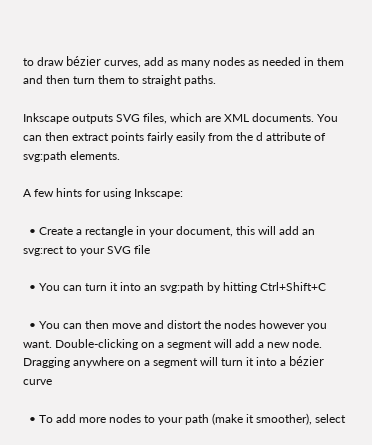to draw bézier curves, add as many nodes as needed in them and then turn them to straight paths.

Inkscape outputs SVG files, which are XML documents. You can then extract points fairly easily from the d attribute of svg:path elements.

A few hints for using Inkscape:

  • Create a rectangle in your document, this will add an svg:rect to your SVG file

  • You can turn it into an svg:path by hitting Ctrl+Shift+C

  • You can then move and distort the nodes however you want. Double-clicking on a segment will add a new node. Dragging anywhere on a segment will turn it into a bézier curve

  • To add more nodes to your path (make it smoother), select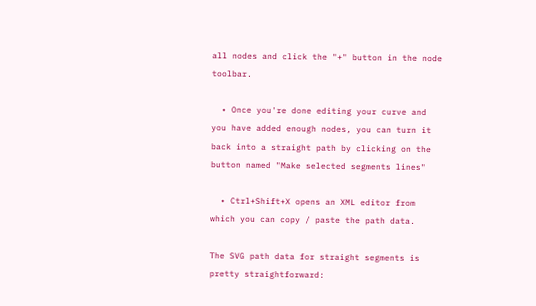all nodes and click the "+" button in the node toolbar.

  • Once you're done editing your curve and you have added enough nodes, you can turn it back into a straight path by clicking on the button named "Make selected segments lines"

  • Ctrl+Shift+X opens an XML editor from which you can copy / paste the path data.

The SVG path data for straight segments is pretty straightforward: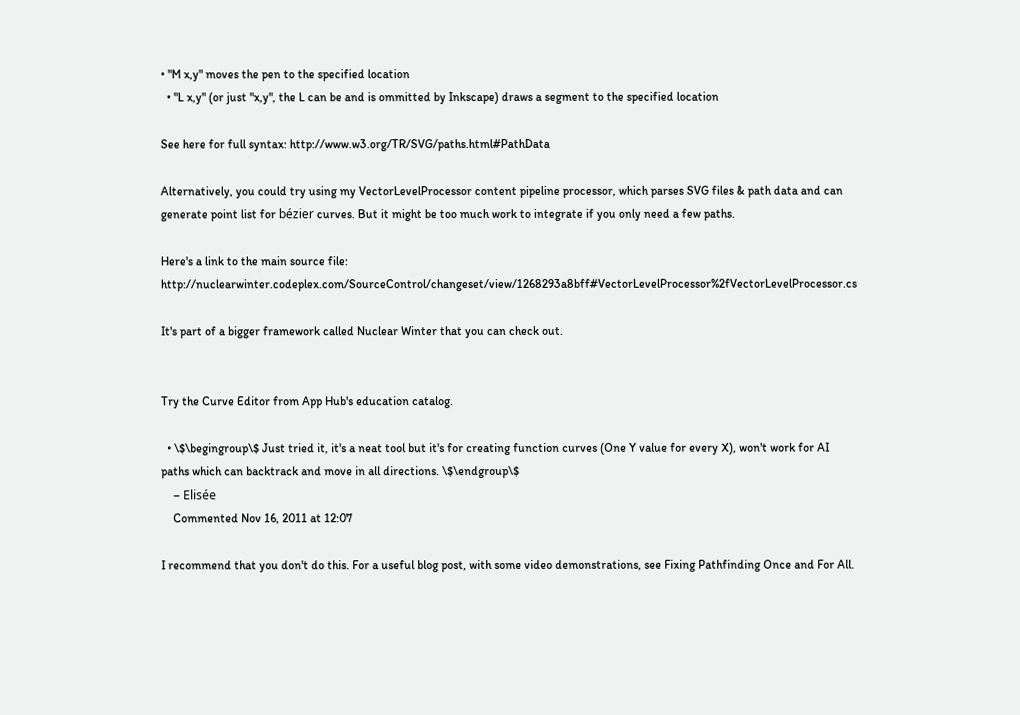• "M x,y" moves the pen to the specified location
  • "L x,y" (or just "x,y", the L can be and is ommitted by Inkscape) draws a segment to the specified location

See here for full syntax: http://www.w3.org/TR/SVG/paths.html#PathData

Alternatively, you could try using my VectorLevelProcessor content pipeline processor, which parses SVG files & path data and can generate point list for bézier curves. But it might be too much work to integrate if you only need a few paths.

Here's a link to the main source file: http://nuclearwinter.codeplex.com/SourceControl/changeset/view/1268293a8bff#VectorLevelProcessor%2fVectorLevelProcessor.cs

It's part of a bigger framework called Nuclear Winter that you can check out.


Try the Curve Editor from App Hub's education catalog.

  • \$\begingroup\$ Just tried it, it's a neat tool but it's for creating function curves (One Y value for every X), won't work for AI paths which can backtrack and move in all directions. \$\endgroup\$
    – Elisée
    Commented Nov 16, 2011 at 12:07

I recommend that you don't do this. For a useful blog post, with some video demonstrations, see Fixing Pathfinding Once and For All.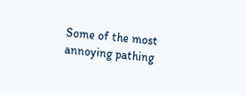Some of the most annoying pathing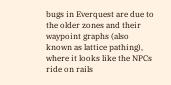bugs in Everquest are due to the older zones and their waypoint graphs (also known as lattice pathing), where it looks like the NPCs ride on rails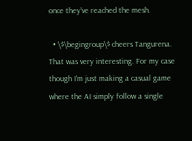once they've reached the mesh.

  • \$\begingroup\$ cheers Tangurena. That was very interesting. For my case though I'm just making a casual game where the AI simply follow a single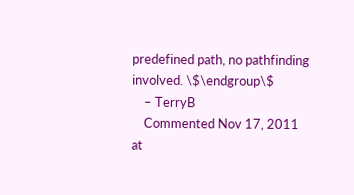predefined path, no pathfinding involved. \$\endgroup\$
    – TerryB
    Commented Nov 17, 2011 at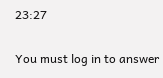23:27

You must log in to answer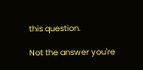this question.

Not the answer you're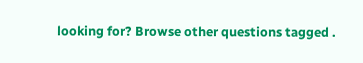looking for? Browse other questions tagged .